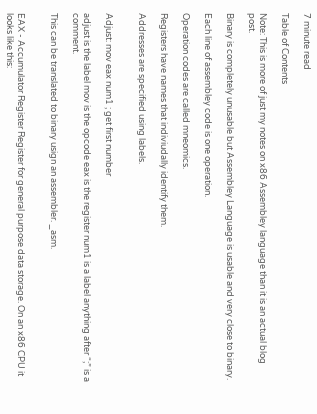7 minute read

Table of Contents

Note: This is more of just my notes on x86 Assembley language than it is an actual blog post.

Binary is completely unusable but Assembley Language is usable and very close to binary.

Each line of assembley code is one operation.

Operation codes are called mneomics.

Registers have names that indiviudally identify them.

Addresses are specified using labels.


Adjust: mov eax num1 ; get first number

adjust is the label mov is the opcode eax is the register num1 is a label anything after “;” is a comment.

This can be translated to binary usign an assembler. _asm.


EAX - Accumulator Register Register for general purpose data storage. On an x86 CPU it looks like this: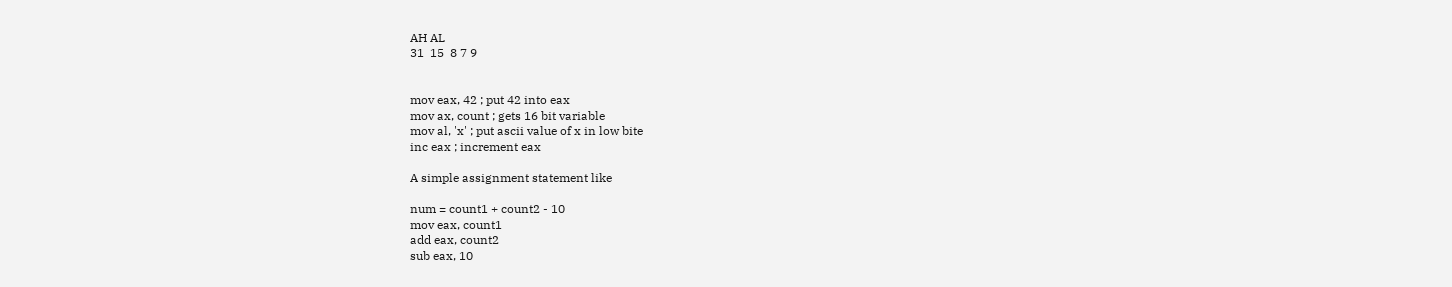AH AL
31  15  8 7 9


mov eax, 42 ; put 42 into eax
mov ax, count ; gets 16 bit variable
mov al, 'x' ; put ascii value of x in low bite
inc eax ; increment eax

A simple assignment statement like

num = count1 + count2 - 10
mov eax, count1
add eax, count2
sub eax, 10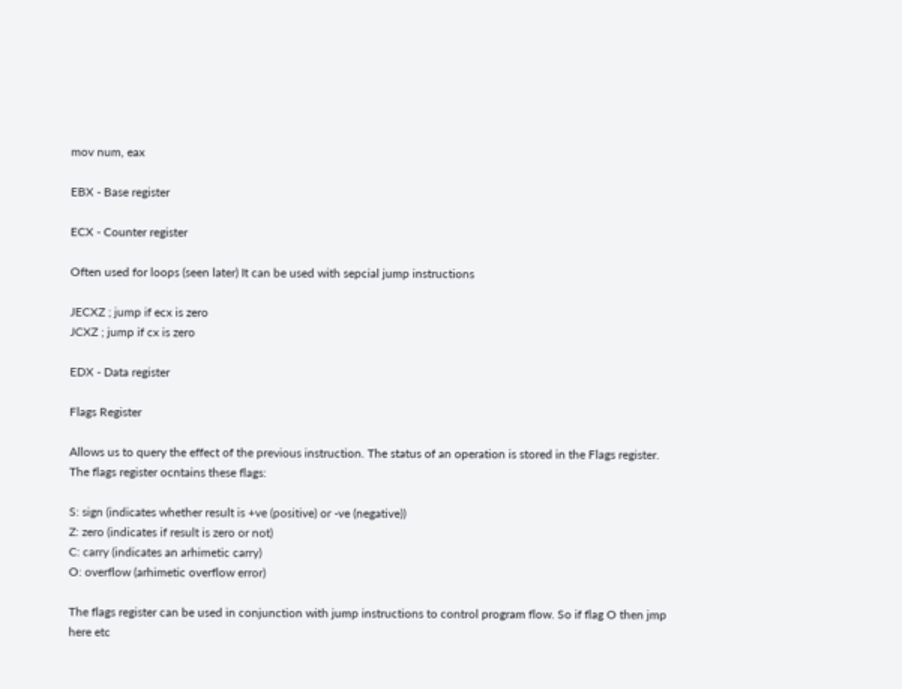mov num, eax

EBX - Base register

ECX - Counter register

Often used for loops (seen later) It can be used with sepcial jump instructions

JECXZ ; jump if ecx is zero
JCXZ ; jump if cx is zero

EDX - Data register

Flags Register

Allows us to query the effect of the previous instruction. The status of an operation is stored in the Flags register. The flags register ocntains these flags:

S: sign (indicates whether result is +ve (positive) or -ve (negative))
Z: zero (indicates if result is zero or not)
C: carry (indicates an arhimetic carry)
O: overflow (arhimetic overflow error)

The flags register can be used in conjunction with jump instructions to control program flow. So if flag O then jmp here etc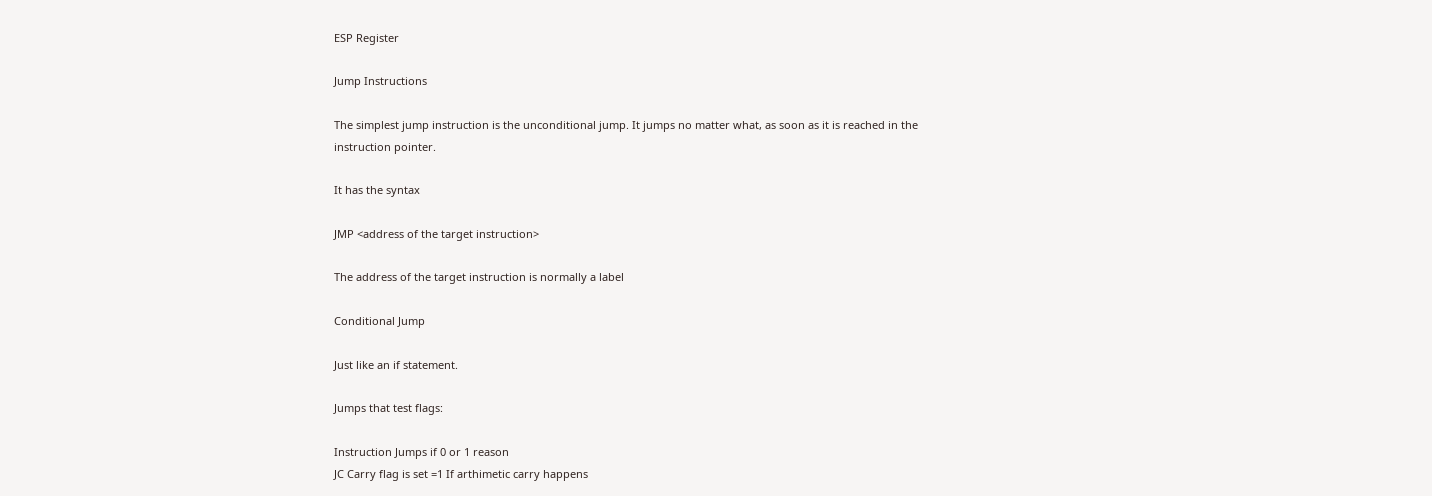ESP Register

Jump Instructions

The simplest jump instruction is the unconditional jump. It jumps no matter what, as soon as it is reached in the instruction pointer.

It has the syntax

JMP <address of the target instruction>

The address of the target instruction is normally a label

Conditional Jump

Just like an if statement.

Jumps that test flags:

Instruction Jumps if 0 or 1 reason
JC Carry flag is set =1 If arthimetic carry happens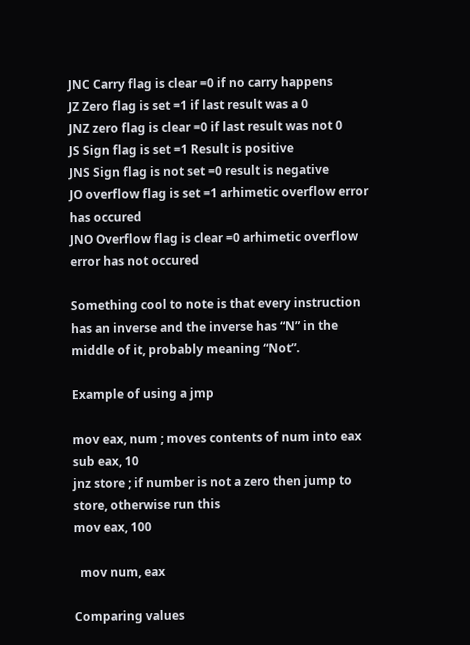JNC Carry flag is clear =0 if no carry happens
JZ Zero flag is set =1 if last result was a 0
JNZ zero flag is clear =0 if last result was not 0
JS Sign flag is set =1 Result is positive
JNS Sign flag is not set =0 result is negative
JO overflow flag is set =1 arhimetic overflow error has occured
JNO Overflow flag is clear =0 arhimetic overflow error has not occured

Something cool to note is that every instruction has an inverse and the inverse has “N” in the middle of it, probably meaning “Not”.

Example of using a jmp

mov eax, num ; moves contents of num into eax
sub eax, 10
jnz store ; if number is not a zero then jump to store, otherwise run this
mov eax, 100

  mov num, eax

Comparing values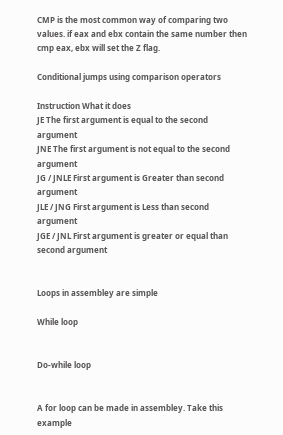CMP is the most common way of comparing two values. if eax and ebx contain the same number then cmp eax, ebx will set the Z flag.

Conditional jumps using comparison operators

Instruction What it does
JE The first argument is equal to the second argument
JNE The first argument is not equal to the second argument
JG / JNLE First argument is Greater than second argument
JLE / JNG First argument is Less than second argument
JGE / JNL First argument is greater or equal than second argument


Loops in assembley are simple

While loop


Do-while loop


A for loop can be made in assembley. Take this example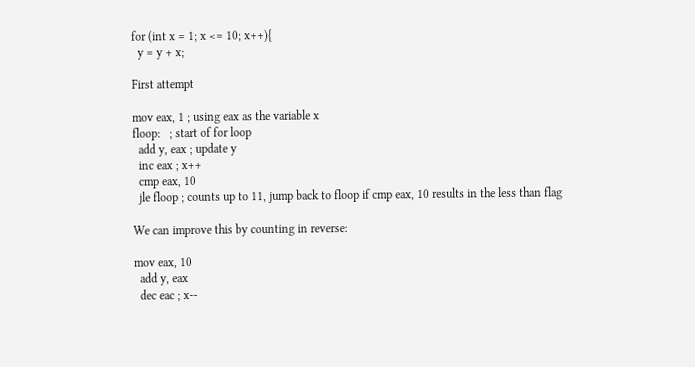for (int x = 1; x <= 10; x++){
  y = y + x;

First attempt

mov eax, 1 ; using eax as the variable x
floop:   ; start of for loop
  add y, eax ; update y
  inc eax ; x++
  cmp eax, 10
  jle floop ; counts up to 11, jump back to floop if cmp eax, 10 results in the less than flag

We can improve this by counting in reverse:

mov eax, 10
  add y, eax
  dec eac ; x--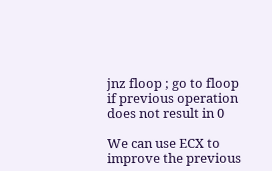jnz floop ; go to floop if previous operation does not result in 0

We can use ECX to improve the previous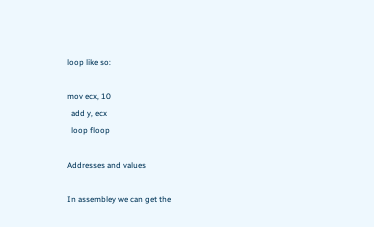loop like so:

mov ecx, 10
  add y, ecx
  loop floop

Addresses and values

In assembley we can get the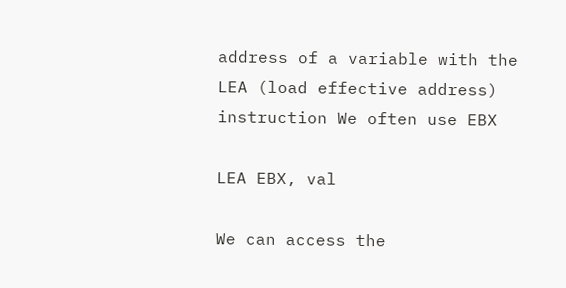address of a variable with the LEA (load effective address) instruction We often use EBX

LEA EBX, val

We can access the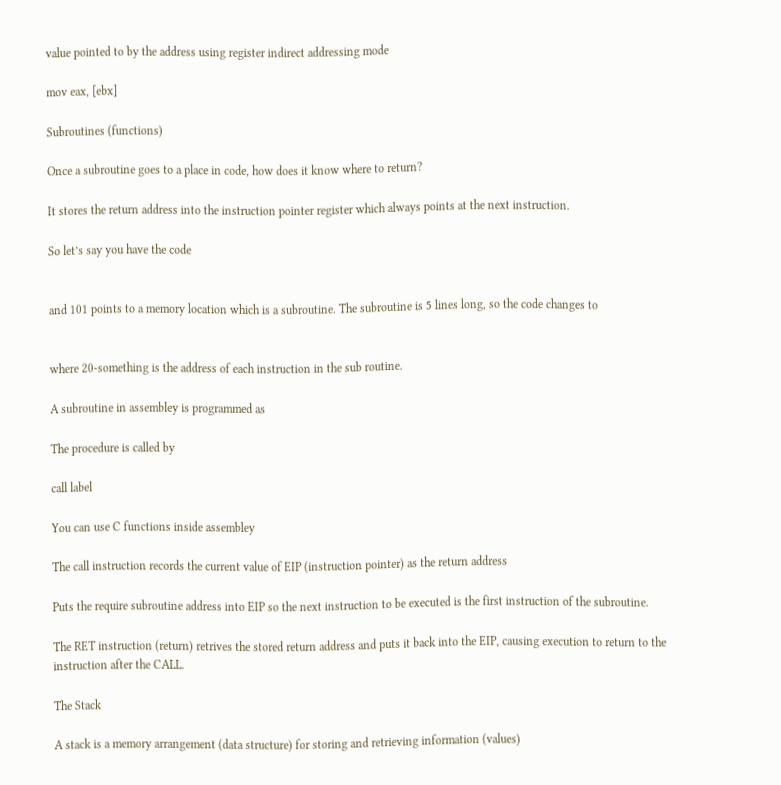value pointed to by the address using register indirect addressing mode

mov eax, [ebx]

Subroutines (functions)

Once a subroutine goes to a place in code, how does it know where to return?

It stores the return address into the instruction pointer register which always points at the next instruction.

So let’s say you have the code


and 101 points to a memory location which is a subroutine. The subroutine is 5 lines long, so the code changes to


where 20-something is the address of each instruction in the sub routine.

A subroutine in assembley is programmed as

The procedure is called by

call label

You can use C functions inside assembley

The call instruction records the current value of EIP (instruction pointer) as the return address

Puts the require subroutine address into EIP so the next instruction to be executed is the first instruction of the subroutine.

The RET instruction (return) retrives the stored return address and puts it back into the EIP, causing execution to return to the instruction after the CALL.

The Stack

A stack is a memory arrangement (data structure) for storing and retrieving information (values)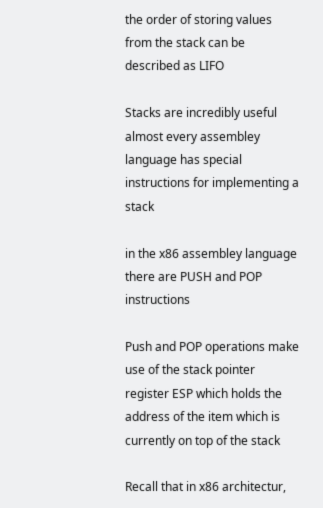the order of storing values from the stack can be described as LIFO

Stacks are incredibly useful almost every assembley language has special instructions for implementing a stack

in the x86 assembley language there are PUSH and POP instructions

Push and POP operations make use of the stack pointer register ESP which holds the address of the item which is currently on top of the stack

Recall that in x86 architectur,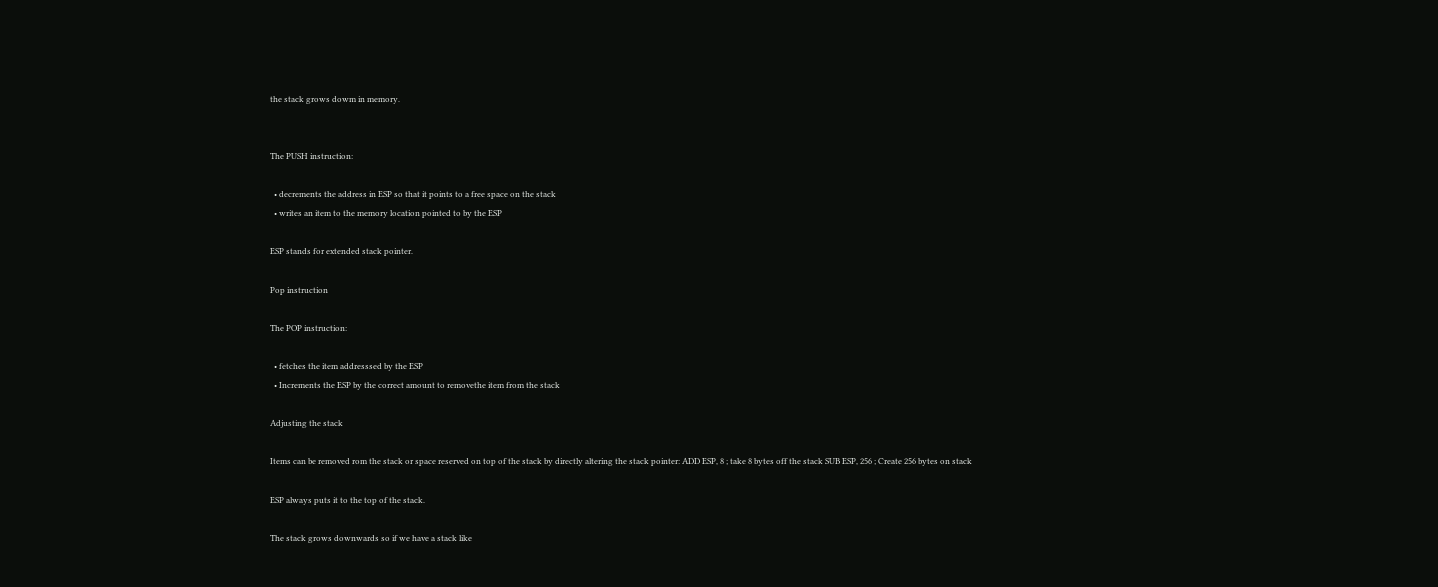the stack grows dowm in memory.


The PUSH instruction:

  • decrements the address in ESP so that it points to a free space on the stack
  • writes an item to the memory location pointed to by the ESP

ESP stands for extended stack pointer.

Pop instruction

The POP instruction:

  • fetches the item addresssed by the ESP
  • Increments the ESP by the correct amount to removethe item from the stack

Adjusting the stack

Items can be removed rom the stack or space reserved on top of the stack by directly altering the stack pointer: ADD ESP, 8 ; take 8 bytes off the stack SUB ESP, 256 ; Create 256 bytes on stack

ESP always puts it to the top of the stack.

The stack grows downwards so if we have a stack like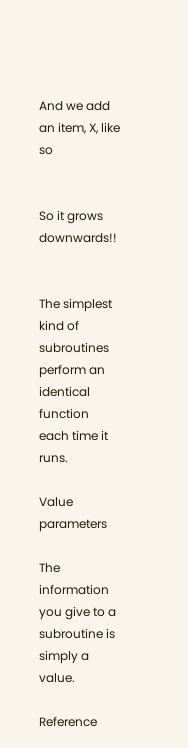And we add an item, X, like so


So it grows downwards!!


The simplest kind of subroutines perform an identical function each time it runs.

Value parameters

The information you give to a subroutine is simply a value.

Reference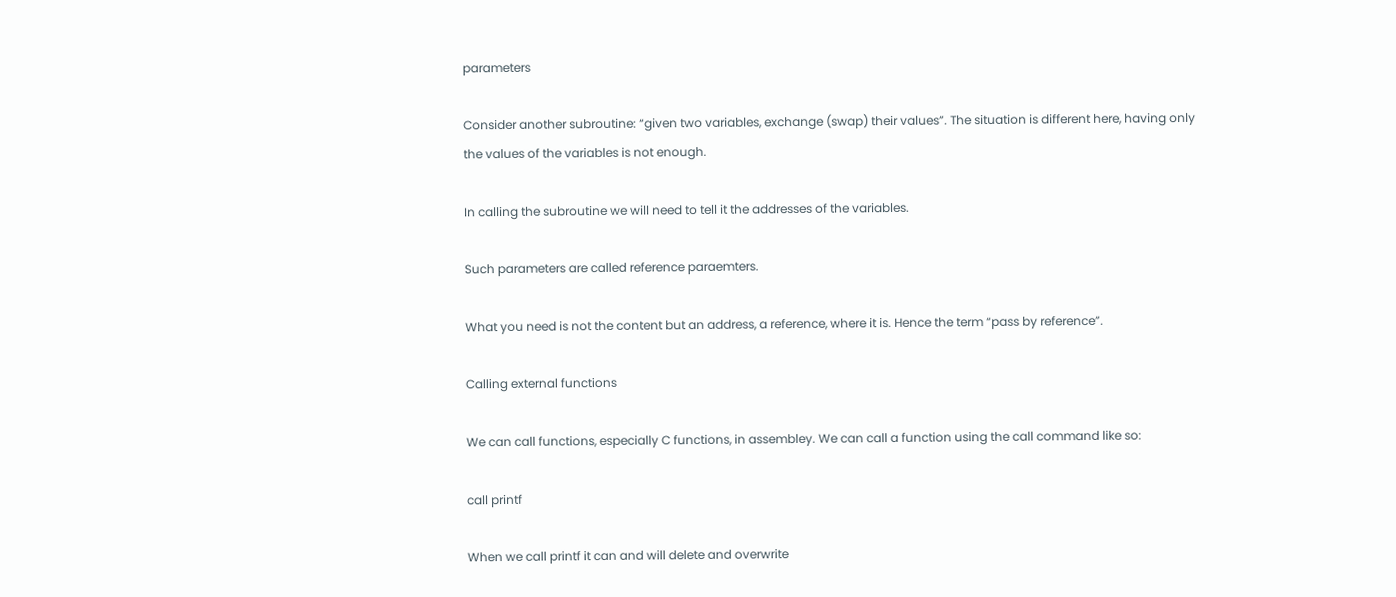parameters

Consider another subroutine: “given two variables, exchange (swap) their values”. The situation is different here, having only the values of the variables is not enough.

In calling the subroutine we will need to tell it the addresses of the variables.

Such parameters are called reference paraemters.

What you need is not the content but an address, a reference, where it is. Hence the term “pass by reference”.

Calling external functions

We can call functions, especially C functions, in assembley. We can call a function using the call command like so:

call printf

When we call printf it can and will delete and overwrite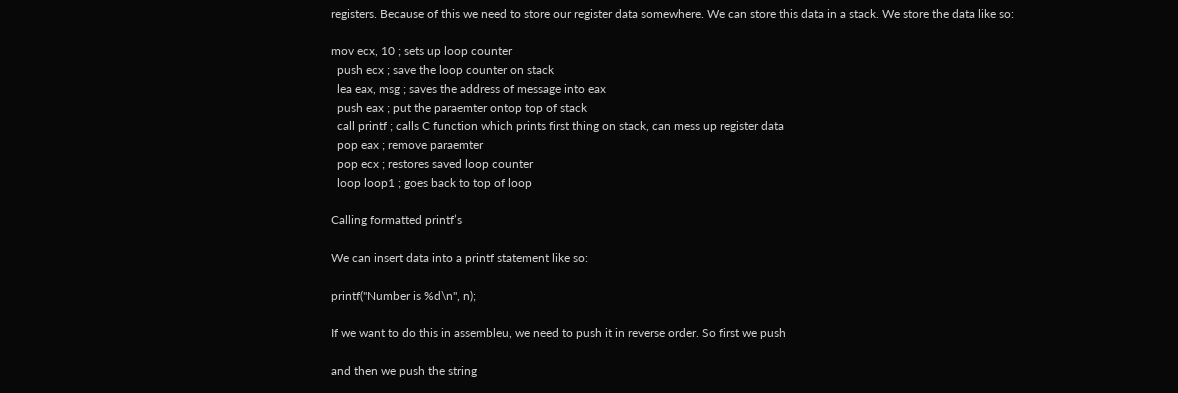registers. Because of this we need to store our register data somewhere. We can store this data in a stack. We store the data like so:

mov ecx, 10 ; sets up loop counter
  push ecx ; save the loop counter on stack
  lea eax, msg ; saves the address of message into eax
  push eax ; put the paraemter ontop top of stack
  call printf ; calls C function which prints first thing on stack, can mess up register data
  pop eax ; remove paraemter
  pop ecx ; restores saved loop counter
  loop loop1 ; goes back to top of loop

Calling formatted printf’s

We can insert data into a printf statement like so:

printf("Number is %d\n", n);

If we want to do this in assembleu, we need to push it in reverse order. So first we push

and then we push the string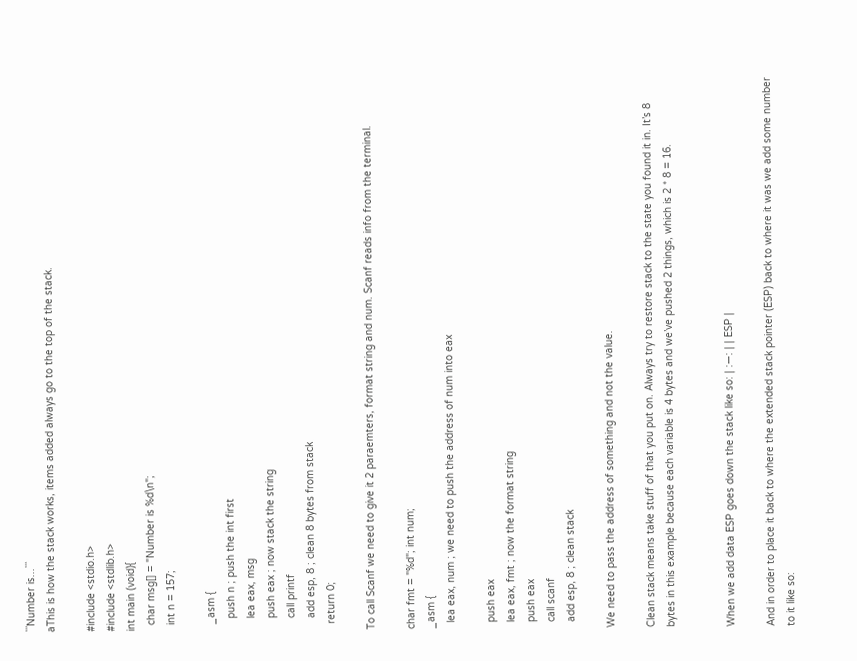```Number is...```
aThis is how the stack works, items added always go to the top of the stack.

#include <stdio.h>
#include <stdlib.h>
int main (void){
  char msg[] = "Number is %d\n";
  int n = 157;

  _asm {
    push n ; push the int first
    lea eax, msg
    push eax ; now stack the string
    call printf
    add esp, 8 ; clean 8 bytes from stack
  return 0;

To call Scanf we need to give it 2 paraemters, format string and num. Scanf reads info from the terminal.

char fmt = "%d"; int num;
_asm {
  lea eax, num ; we need to push the address of num into eax

  push eax
  lea eax, fmt ; now the format string
  push eax
  call scanf
  add esp, 8 ; clean stack

We need to pass the address of something and not the value.

Clean stack means take stuff of that you put on. Always try to restore stack to the state you found it in. It’s 8 bytes in this example because each variable is 4 bytes and we’ve pushed 2 things, which is 2 * 8 = 16.


When we add data ESP goes down the stack like so: | :—: | | ESP |

And in order to place it back to where the extended stack pointer (ESP) back to where it was we add some number to it like so: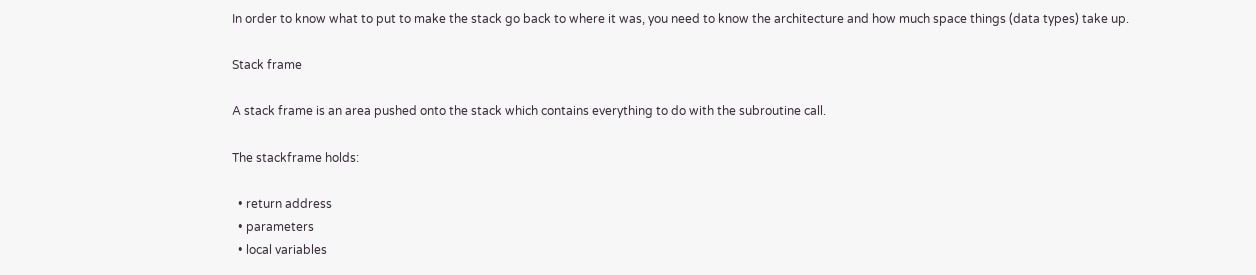In order to know what to put to make the stack go back to where it was, you need to know the architecture and how much space things (data types) take up.

Stack frame

A stack frame is an area pushed onto the stack which contains everything to do with the subroutine call.

The stackframe holds:

  • return address
  • parameters
  • local variables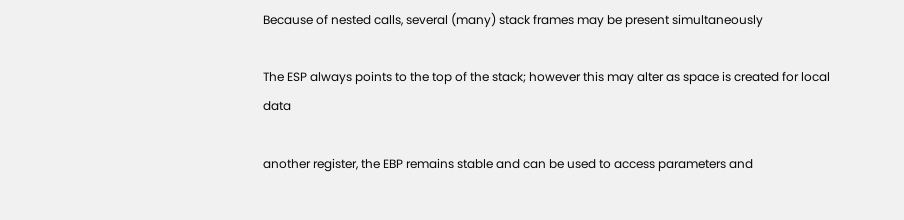Because of nested calls, several (many) stack frames may be present simultaneously

The ESP always points to the top of the stack; however this may alter as space is created for local data

another register, the EBP remains stable and can be used to access parameters and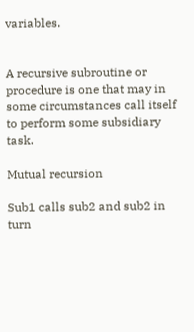variables.


A recursive subroutine or procedure is one that may in some circumstances call itself to perform some subsidiary task.

Mutual recursion

Sub1 calls sub2 and sub2 in turn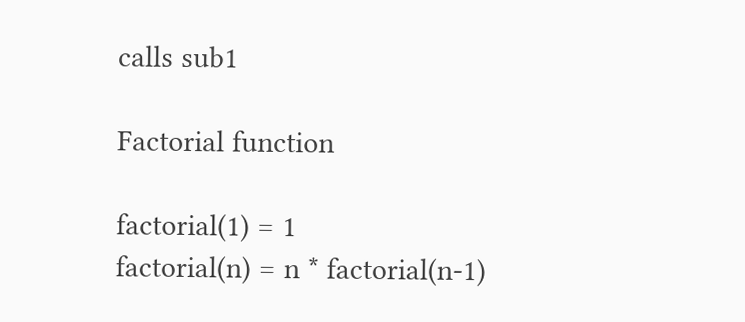calls sub1

Factorial function

factorial(1) = 1
factorial(n) = n * factorial(n-1)